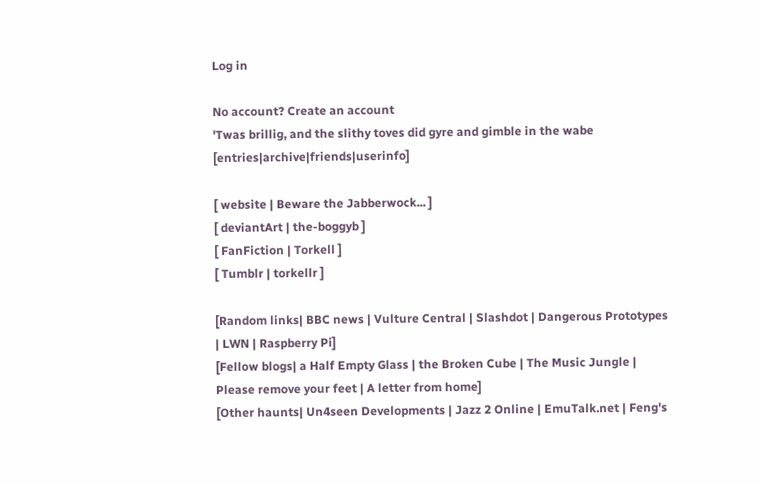Log in

No account? Create an account
'Twas brillig, and the slithy toves did gyre and gimble in the wabe [entries|archive|friends|userinfo]

[ website | Beware the Jabberwock... ]
[ deviantArt | the-boggyb ]
[ FanFiction | Torkell ]
[ Tumblr | torkellr ]

[Random links| BBC news | Vulture Central | Slashdot | Dangerous Prototypes | LWN | Raspberry Pi]
[Fellow blogs| a Half Empty Glass | the Broken Cube | The Music Jungle | Please remove your feet | A letter from home]
[Other haunts| Un4seen Developments | Jazz 2 Online | EmuTalk.net | Feng's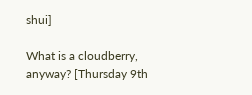shui]

What is a cloudberry, anyway? [Thursday 9th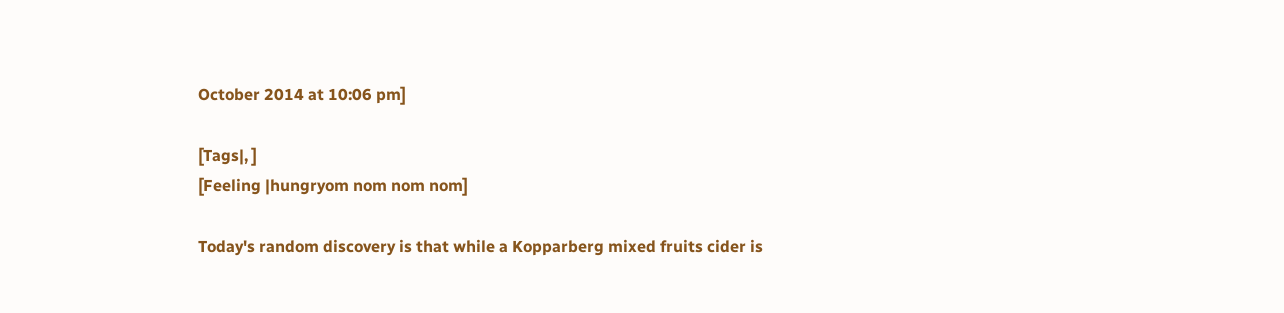October 2014 at 10:06 pm]

[Tags|, ]
[Feeling |hungryom nom nom nom]

Today's random discovery is that while a Kopparberg mixed fruits cider is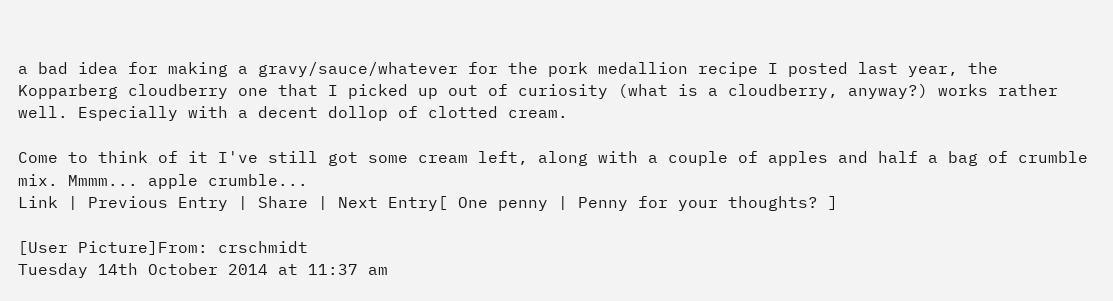a bad idea for making a gravy/sauce/whatever for the pork medallion recipe I posted last year, the Kopparberg cloudberry one that I picked up out of curiosity (what is a cloudberry, anyway?) works rather well. Especially with a decent dollop of clotted cream.

Come to think of it I've still got some cream left, along with a couple of apples and half a bag of crumble mix. Mmmm... apple crumble...
Link | Previous Entry | Share | Next Entry[ One penny | Penny for your thoughts? ]

[User Picture]From: crschmidt
Tuesday 14th October 2014 at 11:37 am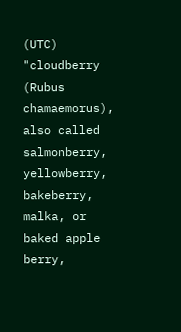(UTC)
"cloudberry (Rubus chamaemorus), also called salmonberry, yellowberry, bakeberry, malka, or baked apple berry,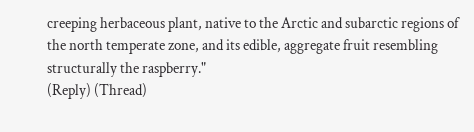creeping herbaceous plant, native to the Arctic and subarctic regions of the north temperate zone, and its edible, aggregate fruit resembling structurally the raspberry."
(Reply) (Thread)